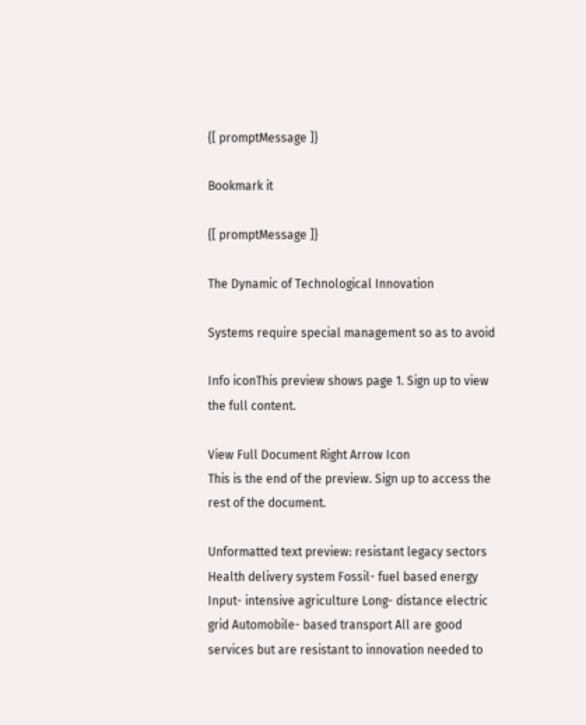{[ promptMessage ]}

Bookmark it

{[ promptMessage ]}

The Dynamic of Technological Innovation

Systems require special management so as to avoid

Info iconThis preview shows page 1. Sign up to view the full content.

View Full Document Right Arrow Icon
This is the end of the preview. Sign up to access the rest of the document.

Unformatted text preview: resistant legacy sectors Health delivery system Fossil- fuel based energy Input- intensive agriculture Long- distance electric grid Automobile- based transport All are good services but are resistant to innovation needed to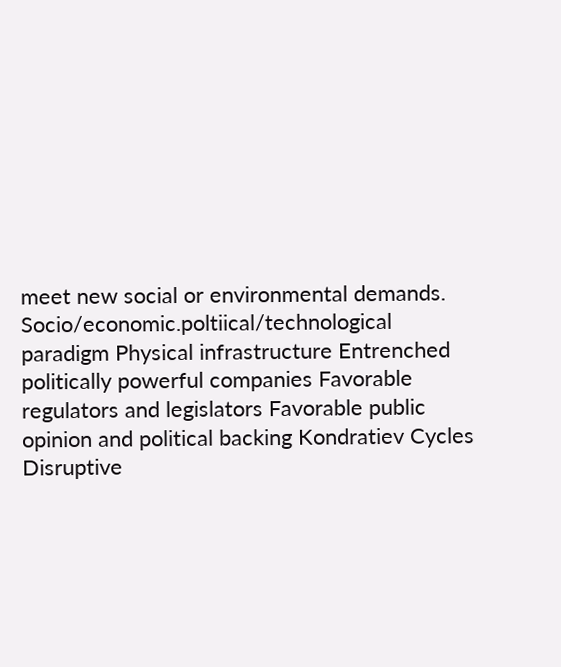meet new social or environmental demands. Socio/economic.poltiical/technological paradigm Physical infrastructure Entrenched politically powerful companies Favorable regulators and legislators Favorable public opinion and political backing Kondratiev Cycles Disruptive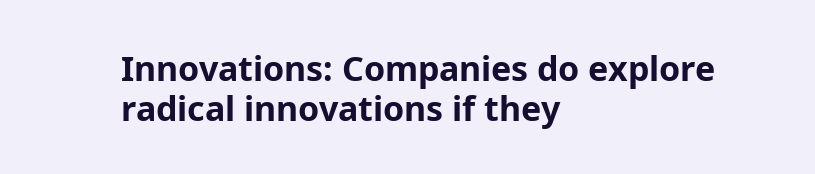Innovations: Companies do explore radical innovations if they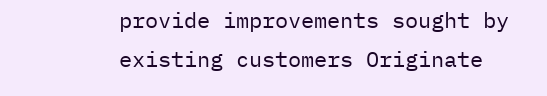provide improvements sought by existing customers Originate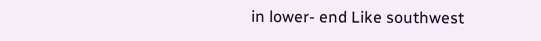in lower- end Like southwest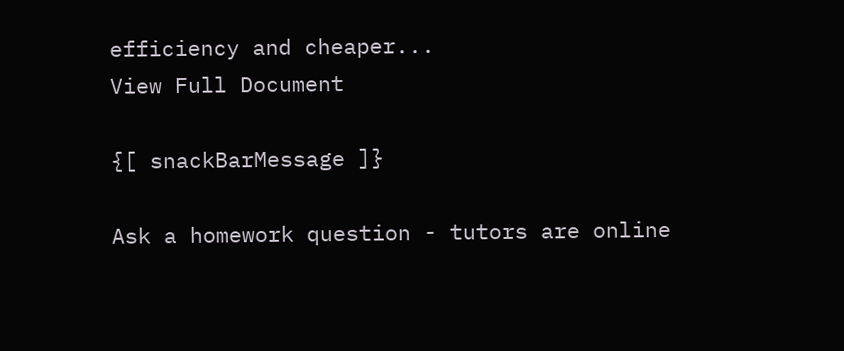efficiency and cheaper...
View Full Document

{[ snackBarMessage ]}

Ask a homework question - tutors are online